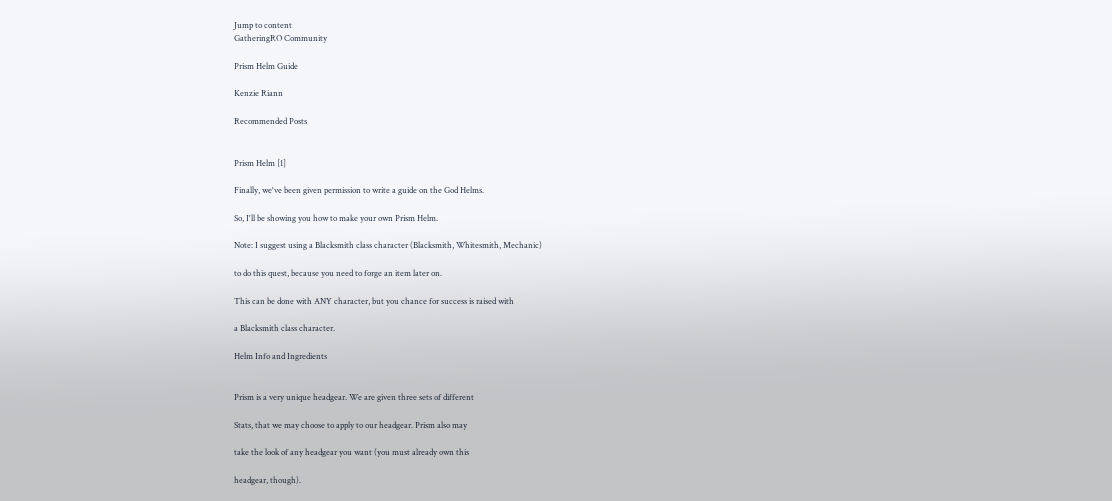Jump to content
GatheringRO Community

Prism Helm Guide

Kenzie Riann

Recommended Posts


Prism Helm [1]

Finally, we've been given permission to write a guide on the God Helms.

So, I'll be showing you how to make your own Prism Helm.

Note: I suggest using a Blacksmith class character (Blacksmith, Whitesmith, Mechanic)

to do this quest, because you need to forge an item later on.

This can be done with ANY character, but you chance for success is raised with

a Blacksmith class character.

Helm Info and Ingredients


Prism is a very unique headgear. We are given three sets of different

Stats, that we may choose to apply to our headgear. Prism also may

take the look of any headgear you want (you must already own this

headgear, though).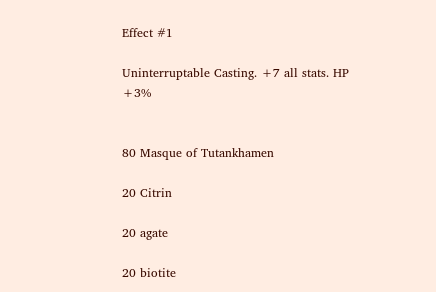Effect #1

Uninterruptable Casting. +7 all stats. HP +3%


80 Masque of Tutankhamen

20 Citrin

20 agate

20 biotite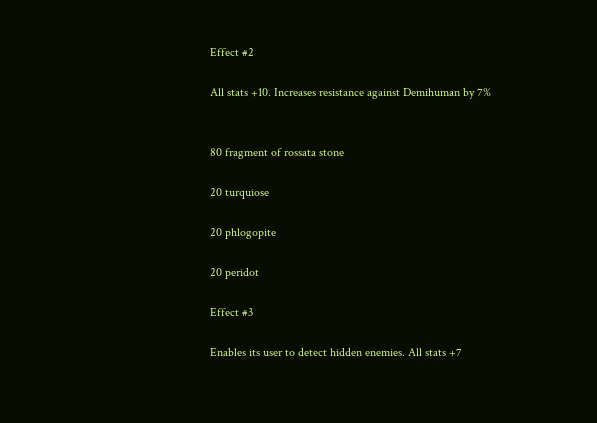Effect #2

All stats +10. Increases resistance against Demihuman by 7%


80 fragment of rossata stone

20 turquiose

20 phlogopite

20 peridot

Effect #3

Enables its user to detect hidden enemies. All stats +7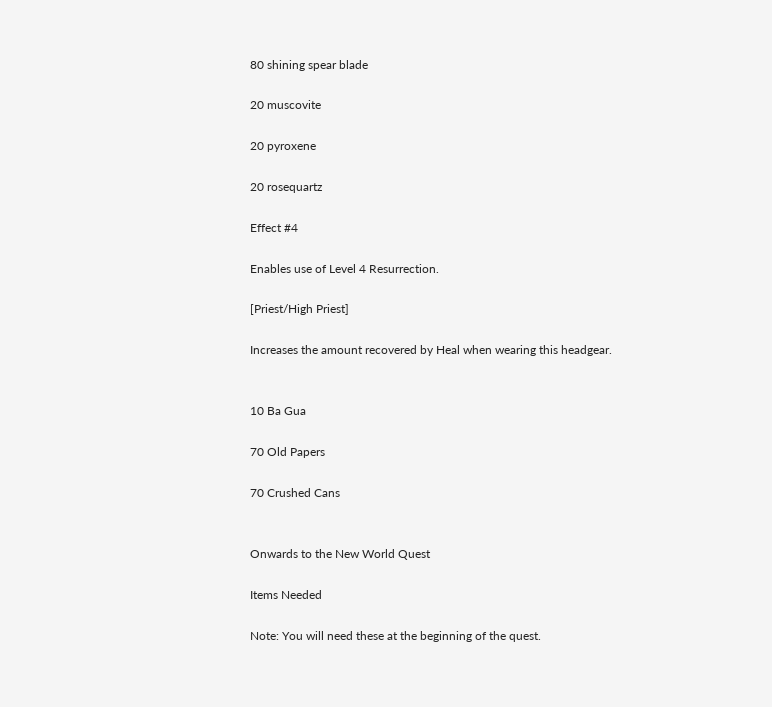80 shining spear blade

20 muscovite

20 pyroxene

20 rosequartz

Effect #4

Enables use of Level 4 Resurrection.

[Priest/High Priest]

Increases the amount recovered by Heal when wearing this headgear.


10 Ba Gua

70 Old Papers

70 Crushed Cans


Onwards to the New World Quest

Items Needed

Note: You will need these at the beginning of the quest.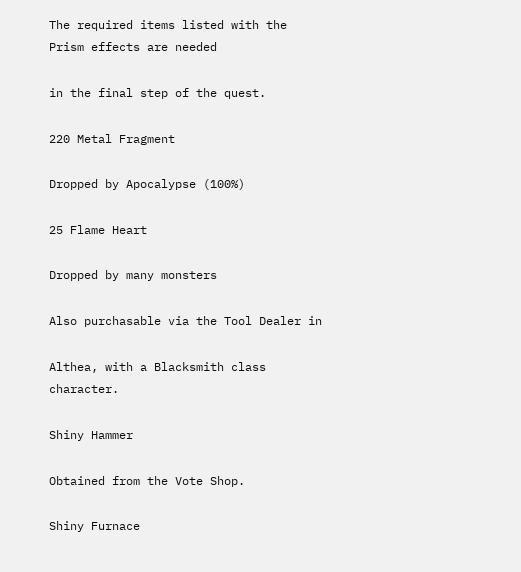The required items listed with the Prism effects are needed

in the final step of the quest.

220 Metal Fragment

Dropped by Apocalypse (100%)

25 Flame Heart

Dropped by many monsters

Also purchasable via the Tool Dealer in

Althea, with a Blacksmith class character.

Shiny Hammer

Obtained from the Vote Shop.

Shiny Furnace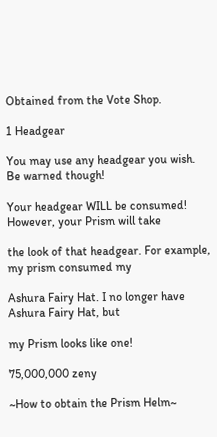Obtained from the Vote Shop.

1 Headgear

You may use any headgear you wish. Be warned though!

Your headgear WILL be consumed! However, your Prism will take

the look of that headgear. For example, my prism consumed my

Ashura Fairy Hat. I no longer have Ashura Fairy Hat, but

my Prism looks like one!

75,000,000 zeny

~How to obtain the Prism Helm~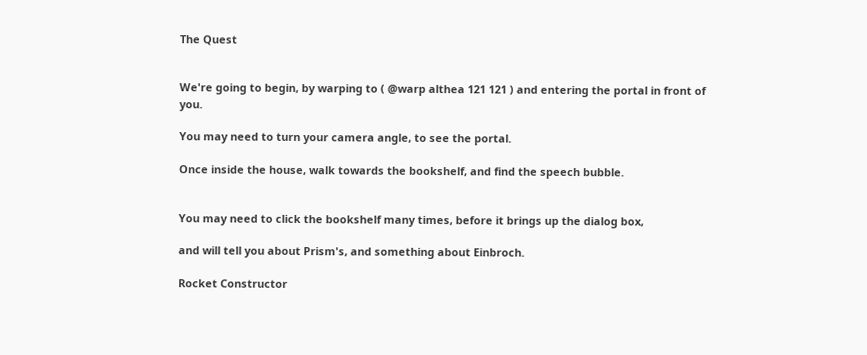The Quest


We're going to begin, by warping to ( @warp althea 121 121 ) and entering the portal in front of you.

You may need to turn your camera angle, to see the portal.

Once inside the house, walk towards the bookshelf, and find the speech bubble.


You may need to click the bookshelf many times, before it brings up the dialog box,

and will tell you about Prism's, and something about Einbroch.

Rocket Constructor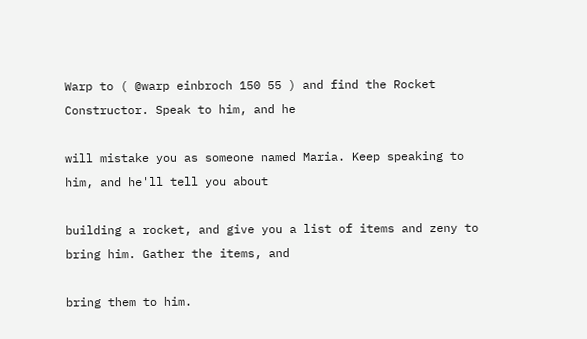Warp to ( @warp einbroch 150 55 ) and find the Rocket Constructor. Speak to him, and he

will mistake you as someone named Maria. Keep speaking to him, and he'll tell you about

building a rocket, and give you a list of items and zeny to bring him. Gather the items, and

bring them to him.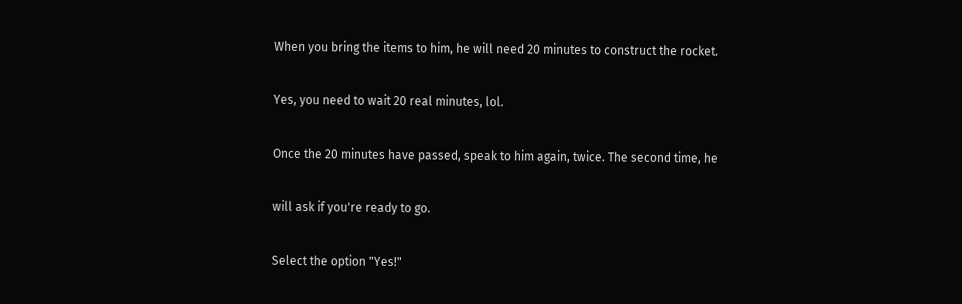When you bring the items to him, he will need 20 minutes to construct the rocket.

Yes, you need to wait 20 real minutes, lol.

Once the 20 minutes have passed, speak to him again, twice. The second time, he

will ask if you're ready to go.

Select the option "Yes!"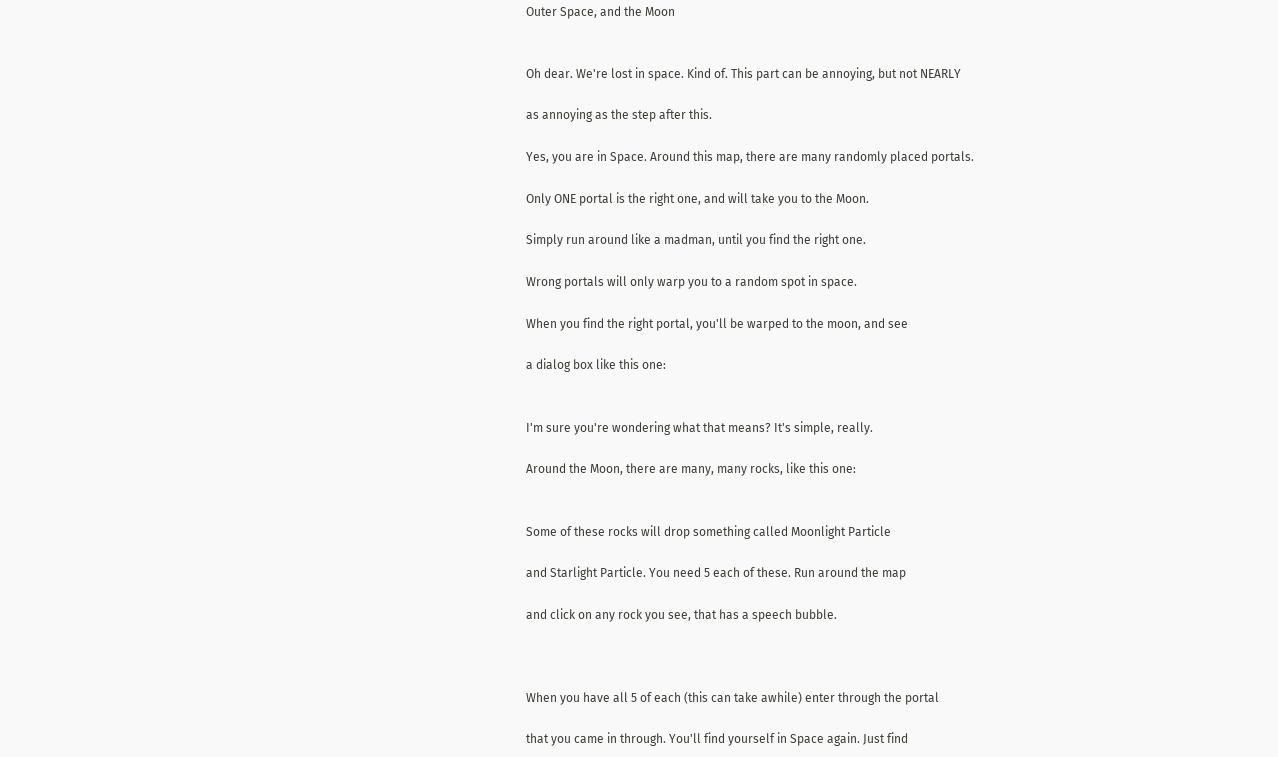Outer Space, and the Moon


Oh dear. We're lost in space. Kind of. This part can be annoying, but not NEARLY

as annoying as the step after this.

Yes, you are in Space. Around this map, there are many randomly placed portals.

Only ONE portal is the right one, and will take you to the Moon.

Simply run around like a madman, until you find the right one.

Wrong portals will only warp you to a random spot in space.

When you find the right portal, you'll be warped to the moon, and see

a dialog box like this one:


I'm sure you're wondering what that means? It's simple, really.

Around the Moon, there are many, many rocks, like this one:


Some of these rocks will drop something called Moonlight Particle

and Starlight Particle. You need 5 each of these. Run around the map

and click on any rock you see, that has a speech bubble.



When you have all 5 of each (this can take awhile) enter through the portal

that you came in through. You'll find yourself in Space again. Just find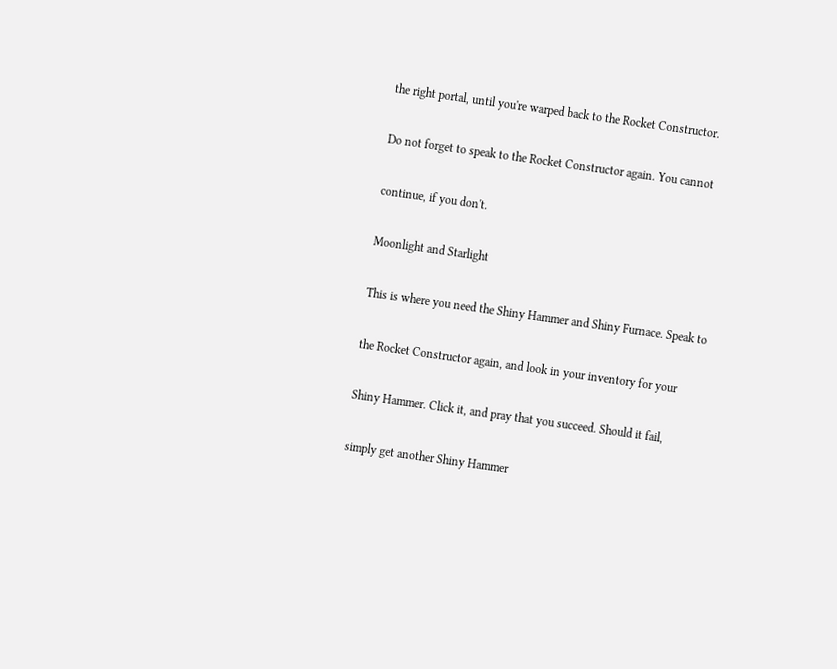the right portal, until you're warped back to the Rocket Constructor.

Do not forget to speak to the Rocket Constructor again. You cannot

continue, if you don't.

Moonlight and Starlight

This is where you need the Shiny Hammer and Shiny Furnace. Speak to

the Rocket Constructor again, and look in your inventory for your

Shiny Hammer. Click it, and pray that you succeed. Should it fail,

simply get another Shiny Hammer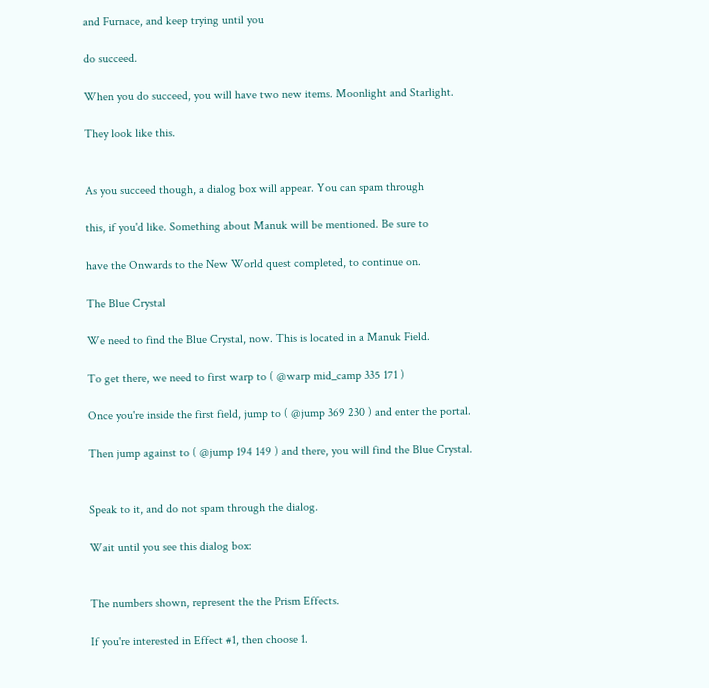and Furnace, and keep trying until you

do succeed.

When you do succeed, you will have two new items. Moonlight and Starlight.

They look like this.


As you succeed though, a dialog box will appear. You can spam through

this, if you'd like. Something about Manuk will be mentioned. Be sure to

have the Onwards to the New World quest completed, to continue on.

The Blue Crystal

We need to find the Blue Crystal, now. This is located in a Manuk Field.

To get there, we need to first warp to ( @warp mid_camp 335 171 )

Once you're inside the first field, jump to ( @jump 369 230 ) and enter the portal.

Then jump against to ( @jump 194 149 ) and there, you will find the Blue Crystal.


Speak to it, and do not spam through the dialog.

Wait until you see this dialog box:


The numbers shown, represent the the Prism Effects.

If you're interested in Effect #1, then choose 1.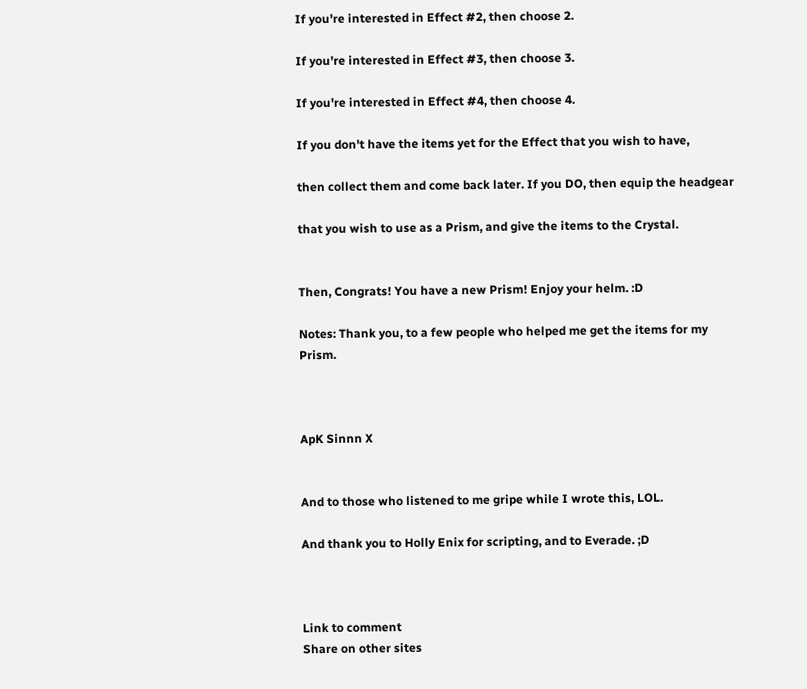If you're interested in Effect #2, then choose 2.

If you're interested in Effect #3, then choose 3.

If you're interested in Effect #4, then choose 4.

If you don't have the items yet for the Effect that you wish to have,

then collect them and come back later. If you DO, then equip the headgear

that you wish to use as a Prism, and give the items to the Crystal.


Then, Congrats! You have a new Prism! Enjoy your helm. :D

Notes: Thank you, to a few people who helped me get the items for my Prism.



ApK Sinnn X


And to those who listened to me gripe while I wrote this, LOL.

And thank you to Holly Enix for scripting, and to Everade. ;D



Link to comment
Share on other sites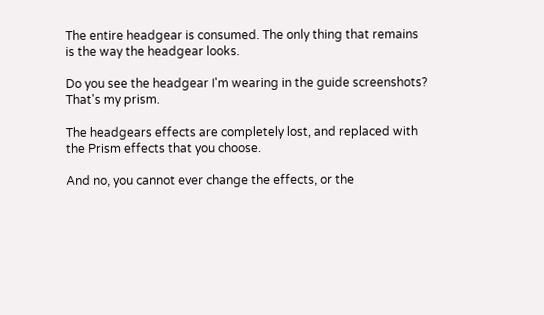The entire headgear is consumed. The only thing that remains is the way the headgear looks.

Do you see the headgear I'm wearing in the guide screenshots? That's my prism.

The headgears effects are completely lost, and replaced with the Prism effects that you choose.

And no, you cannot ever change the effects, or the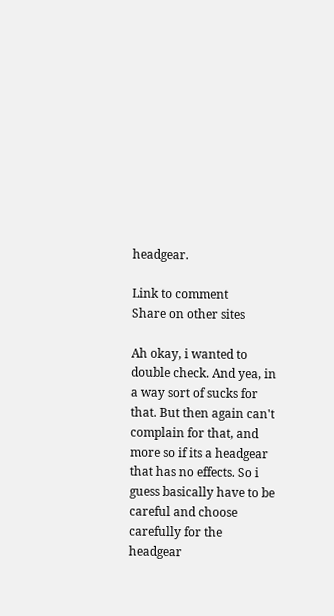headgear.

Link to comment
Share on other sites

Ah okay, i wanted to double check. And yea, in a way sort of sucks for that. But then again can't complain for that, and more so if its a headgear that has no effects. So i guess basically have to be careful and choose carefully for the headgear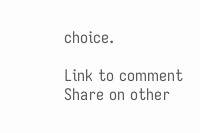choice.

Link to comment
Share on other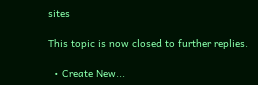sites

This topic is now closed to further replies.

  • Create New...